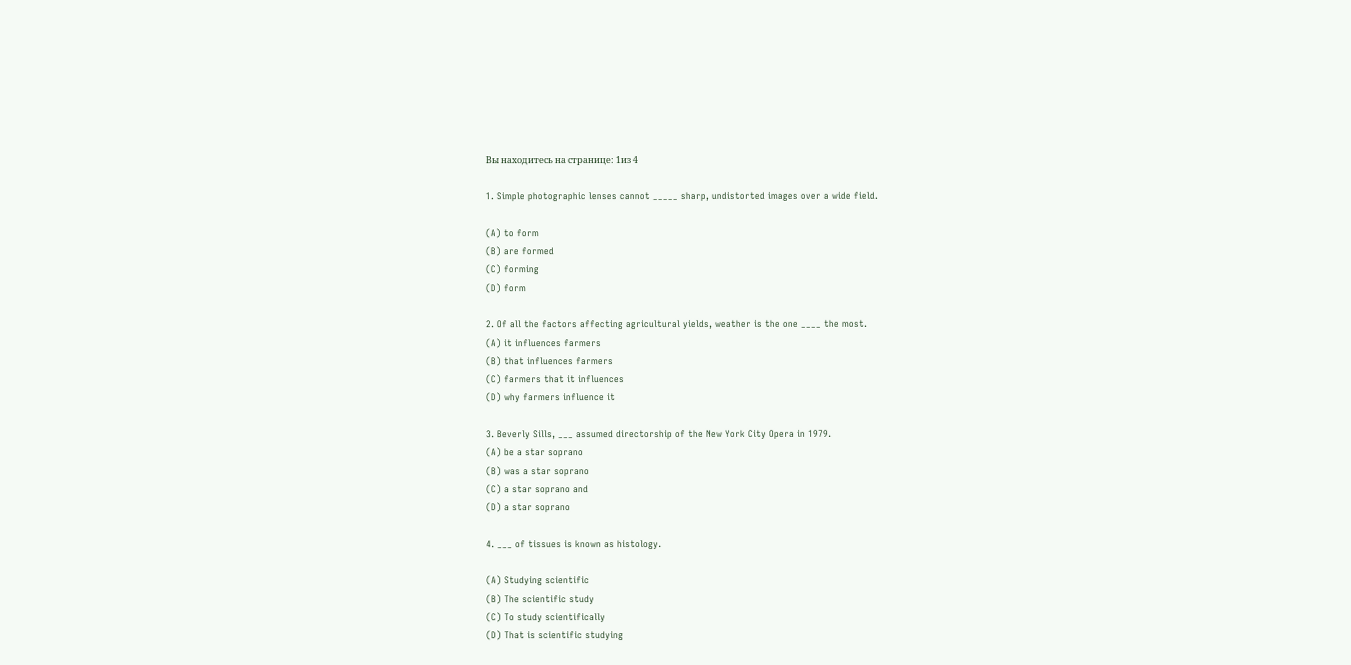Вы находитесь на странице: 1из 4

1. Simple photographic lenses cannot _____ sharp, undistorted images over a wide field.

(A) to form
(B) are formed
(C) forming
(D) form

2. Of all the factors affecting agricultural yields, weather is the one ____ the most.
(A) it influences farmers
(B) that influences farmers
(C) farmers that it influences
(D) why farmers influence it

3. Beverly Sills, ___ assumed directorship of the New York City Opera in 1979.
(A) be a star soprano
(B) was a star soprano
(C) a star soprano and
(D) a star soprano

4. ___ of tissues is known as histology.

(A) Studying scientific
(B) The scientific study
(C) To study scientifically
(D) That is scientific studying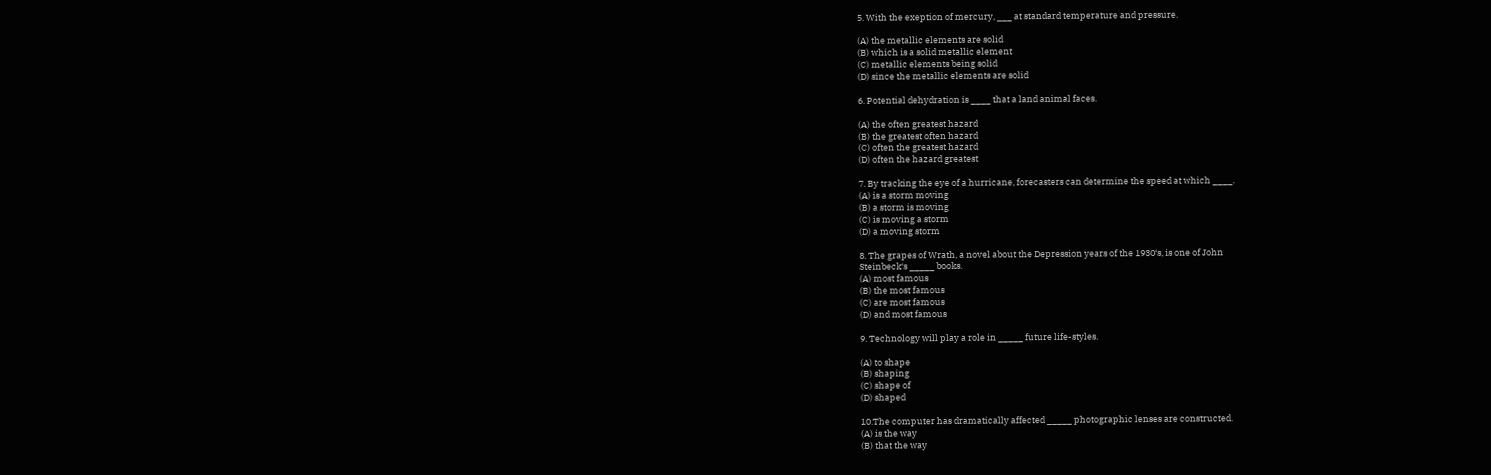5. With the exeption of mercury, ___ at standard temperature and pressure.

(A) the metallic elements are solid
(B) which is a solid metallic element
(C) metallic elements being solid
(D) since the metallic elements are solid

6. Potential dehydration is ____ that a land animal faces.

(A) the often greatest hazard
(B) the greatest often hazard
(C) often the greatest hazard
(D) often the hazard greatest

7. By tracking the eye of a hurricane, forecasters can determine the speed at which ____.
(A) is a storm moving
(B) a storm is moving
(C) is moving a storm
(D) a moving storm

8. The grapes of Wrath, a novel about the Depression years of the 1930‘s, is one of John
Steinbeck‘s _____ books.
(A) most famous
(B) the most famous
(C) are most famous
(D) and most famous

9. Technology will play a role in _____ future life-styles.

(A) to shape
(B) shaping
(C) shape of
(D) shaped

10.The computer has dramatically affected _____ photographic lenses are constructed.
(A) is the way
(B) that the way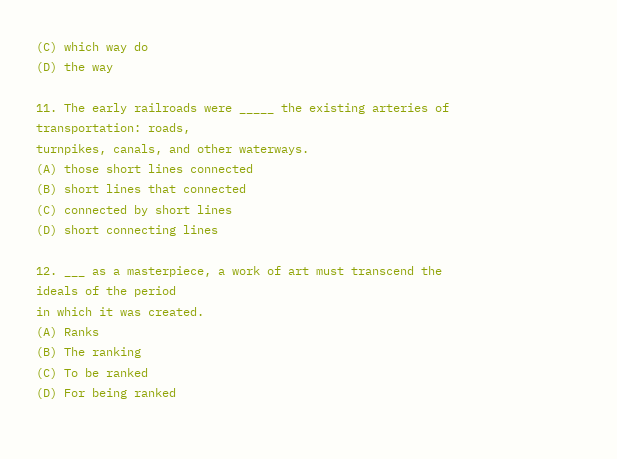(C) which way do
(D) the way

11. The early railroads were _____ the existing arteries of transportation: roads,
turnpikes, canals, and other waterways.
(A) those short lines connected
(B) short lines that connected
(C) connected by short lines
(D) short connecting lines

12. ___ as a masterpiece, a work of art must transcend the ideals of the period
in which it was created.
(A) Ranks
(B) The ranking
(C) To be ranked
(D) For being ranked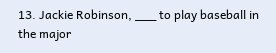13. Jackie Robinson, ___ to play baseball in the major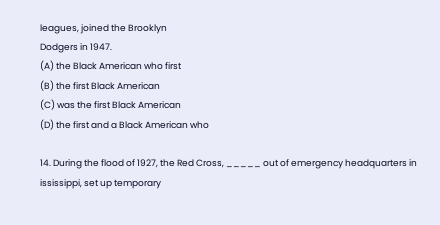leagues, joined the Brooklyn
Dodgers in 1947.
(A) the Black American who first
(B) the first Black American
(C) was the first Black American
(D) the first and a Black American who

14. During the flood of 1927, the Red Cross, _____ out of emergency headquarters in
ississippi, set up temporary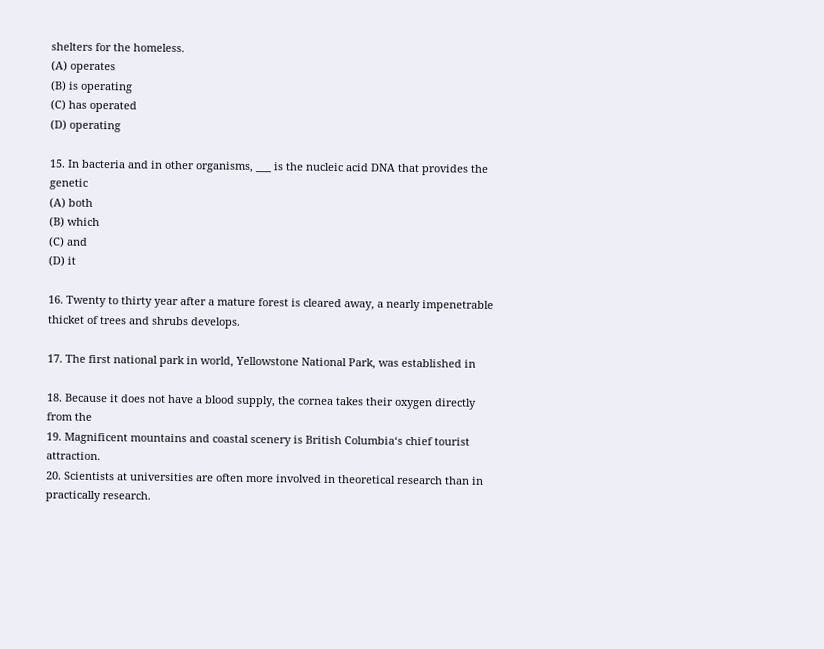shelters for the homeless.
(A) operates
(B) is operating
(C) has operated
(D) operating

15. In bacteria and in other organisms, ___ is the nucleic acid DNA that provides the genetic
(A) both
(B) which
(C) and
(D) it

16. Twenty to thirty year after a mature forest is cleared away, a nearly impenetrable
thicket of trees and shrubs develops.

17. The first national park in world, Yellowstone National Park, was established in

18. Because it does not have a blood supply, the cornea takes their oxygen directly from the
19. Magnificent mountains and coastal scenery is British Columbia‘s chief tourist attraction.
20. Scientists at universities are often more involved in theoretical research than in
practically research.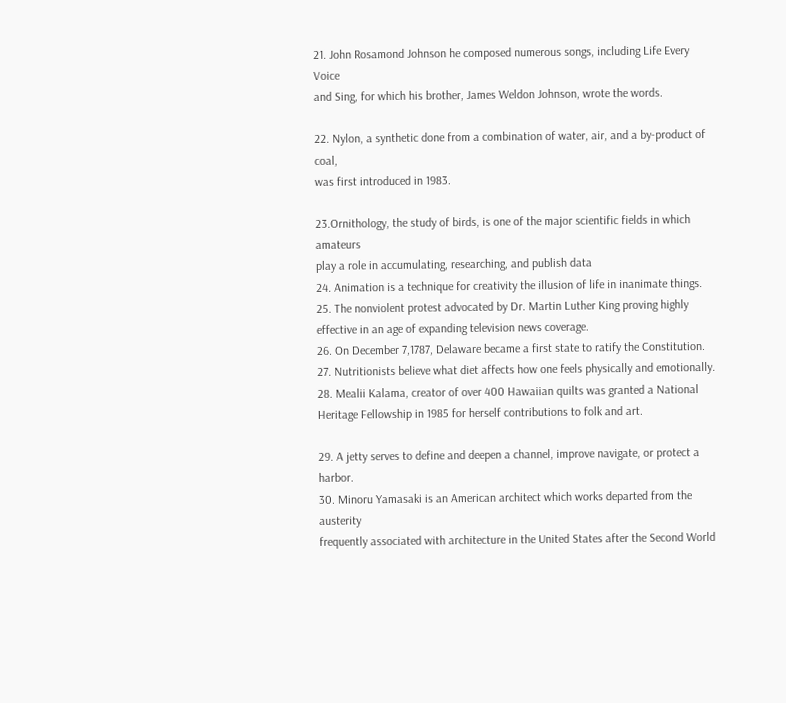21. John Rosamond Johnson he composed numerous songs, including Life Every Voice
and Sing, for which his brother, James Weldon Johnson, wrote the words.

22. Nylon, a synthetic done from a combination of water, air, and a by-product of coal,
was first introduced in 1983.

23.Ornithology, the study of birds, is one of the major scientific fields in which amateurs
play a role in accumulating, researching, and publish data
24. Animation is a technique for creativity the illusion of life in inanimate things.
25. The nonviolent protest advocated by Dr. Martin Luther King proving highly
effective in an age of expanding television news coverage.
26. On December 7,1787, Delaware became a first state to ratify the Constitution.
27. Nutritionists believe what diet affects how one feels physically and emotionally.
28. Mealii Kalama, creator of over 400 Hawaiian quilts was granted a National
Heritage Fellowship in 1985 for herself contributions to folk and art.

29. A jetty serves to define and deepen a channel, improve navigate, or protect a harbor.
30. Minoru Yamasaki is an American architect which works departed from the austerity
frequently associated with architecture in the United States after the Second World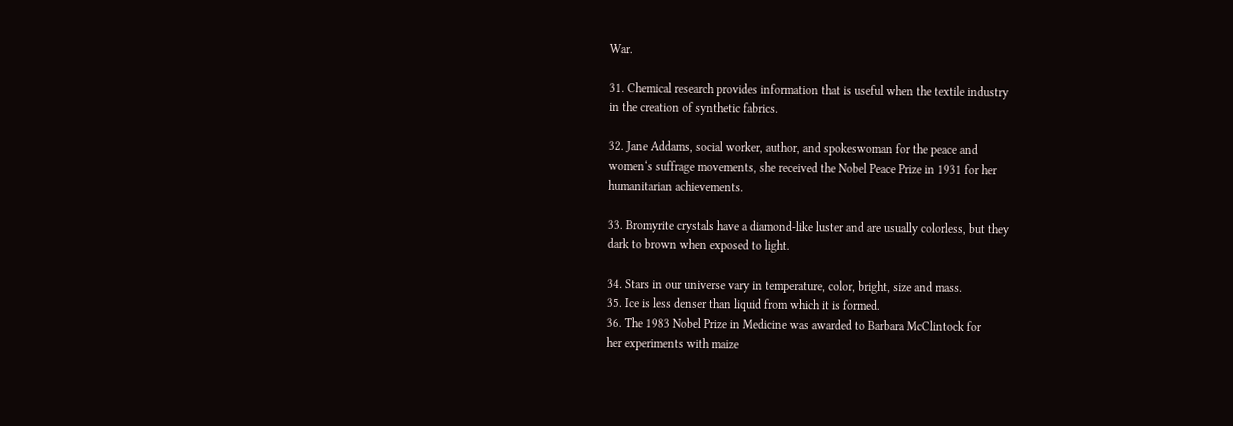War.

31. Chemical research provides information that is useful when the textile industry
in the creation of synthetic fabrics.

32. Jane Addams, social worker, author, and spokeswoman for the peace and
women‘s suffrage movements, she received the Nobel Peace Prize in 1931 for her
humanitarian achievements.

33. Bromyrite crystals have a diamond-like luster and are usually colorless, but they
dark to brown when exposed to light.

34. Stars in our universe vary in temperature, color, bright, size and mass.
35. Ice is less denser than liquid from which it is formed.
36. The 1983 Nobel Prize in Medicine was awarded to Barbara McClintock for
her experiments with maize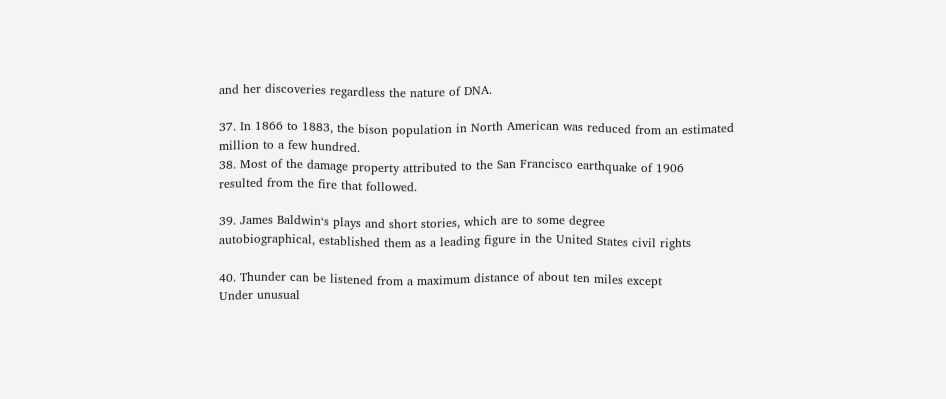and her discoveries regardless the nature of DNA.

37. In 1866 to 1883, the bison population in North American was reduced from an estimated
million to a few hundred.
38. Most of the damage property attributed to the San Francisco earthquake of 1906
resulted from the fire that followed.

39. James Baldwin‘s plays and short stories, which are to some degree
autobiographical, established them as a leading figure in the United States civil rights

40. Thunder can be listened from a maximum distance of about ten miles except
Under unusual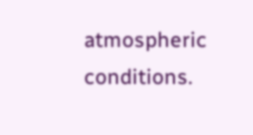atmospheric conditions.